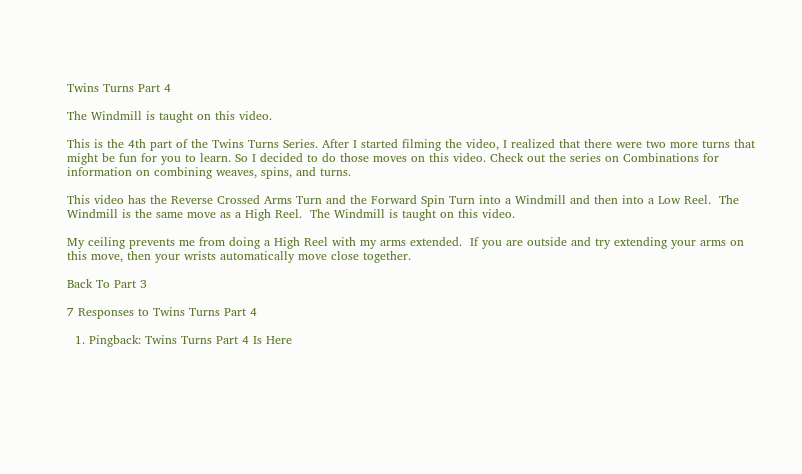Twins Turns Part 4

The Windmill is taught on this video.

This is the 4th part of the Twins Turns Series. After I started filming the video, I realized that there were two more turns that might be fun for you to learn. So I decided to do those moves on this video. Check out the series on Combinations for information on combining weaves, spins, and turns.

This video has the Reverse Crossed Arms Turn and the Forward Spin Turn into a Windmill and then into a Low Reel.  The Windmill is the same move as a High Reel.  The Windmill is taught on this video.

My ceiling prevents me from doing a High Reel with my arms extended.  If you are outside and try extending your arms on this move, then your wrists automatically move close together.

Back To Part 3

7 Responses to Twins Turns Part 4

  1. Pingback: Twins Turns Part 4 Is Here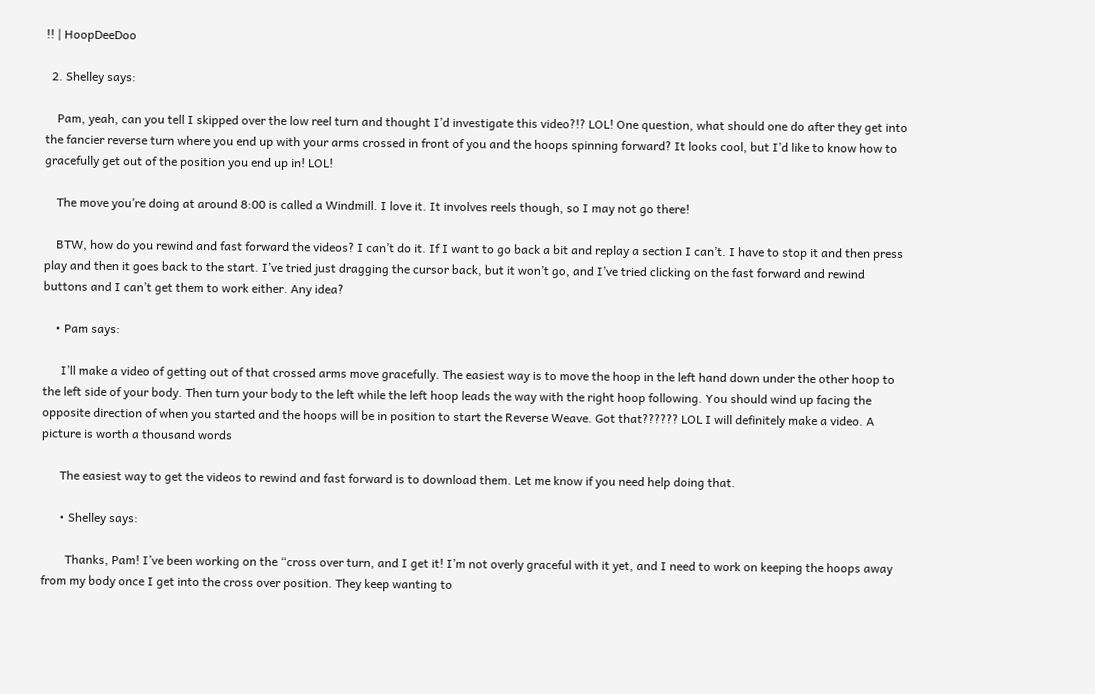!! | HoopDeeDoo

  2. Shelley says:

    Pam, yeah, can you tell I skipped over the low reel turn and thought I’d investigate this video?!? LOL! One question, what should one do after they get into the fancier reverse turn where you end up with your arms crossed in front of you and the hoops spinning forward? It looks cool, but I’d like to know how to gracefully get out of the position you end up in! LOL!

    The move you’re doing at around 8:00 is called a Windmill. I love it. It involves reels though, so I may not go there!

    BTW, how do you rewind and fast forward the videos? I can’t do it. If I want to go back a bit and replay a section I can’t. I have to stop it and then press play and then it goes back to the start. I’ve tried just dragging the cursor back, but it won’t go, and I’ve tried clicking on the fast forward and rewind buttons and I can’t get them to work either. Any idea?

    • Pam says:

      I’ll make a video of getting out of that crossed arms move gracefully. The easiest way is to move the hoop in the left hand down under the other hoop to the left side of your body. Then turn your body to the left while the left hoop leads the way with the right hoop following. You should wind up facing the opposite direction of when you started and the hoops will be in position to start the Reverse Weave. Got that?????? LOL I will definitely make a video. A picture is worth a thousand words

      The easiest way to get the videos to rewind and fast forward is to download them. Let me know if you need help doing that.

      • Shelley says:

        Thanks, Pam! I’ve been working on the “cross over turn, and I get it! I’m not overly graceful with it yet, and I need to work on keeping the hoops away from my body once I get into the cross over position. They keep wanting to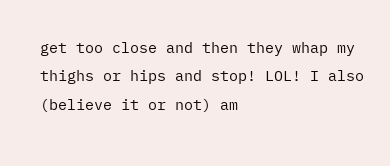get too close and then they whap my thighs or hips and stop! LOL! I also (believe it or not) am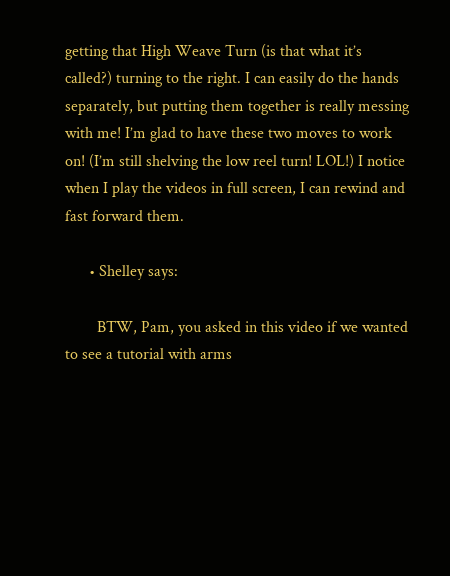getting that High Weave Turn (is that what it’s called?) turning to the right. I can easily do the hands separately, but putting them together is really messing with me! I’m glad to have these two moves to work on! (I’m still shelving the low reel turn! LOL!) I notice when I play the videos in full screen, I can rewind and fast forward them.

      • Shelley says:

        BTW, Pam, you asked in this video if we wanted to see a tutorial with arms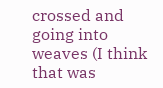crossed and going into weaves (I think that was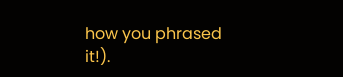how you phrased it!).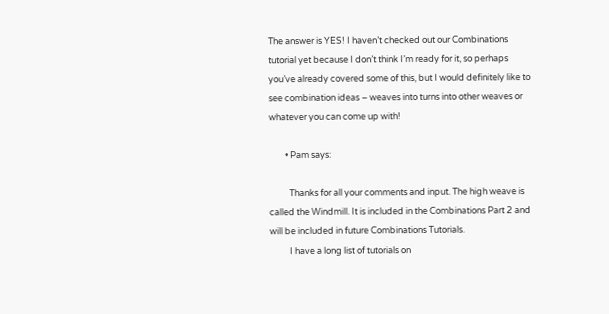The answer is YES! I haven’t checked out our Combinations tutorial yet because I don’t think I’m ready for it, so perhaps you’ve already covered some of this, but I would definitely like to see combination ideas – weaves into turns into other weaves or whatever you can come up with!

        • Pam says:

          Thanks for all your comments and input. The high weave is called the Windmill. It is included in the Combinations Part 2 and will be included in future Combinations Tutorials.
          I have a long list of tutorials on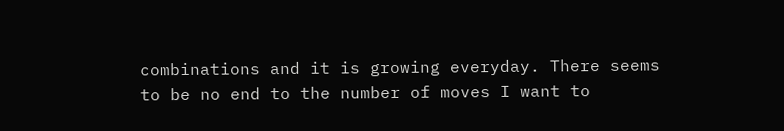combinations and it is growing everyday. There seems to be no end to the number of moves I want to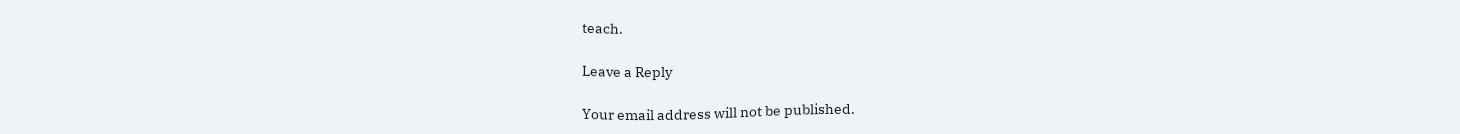teach.

Leave a Reply

Your email address will not be published.